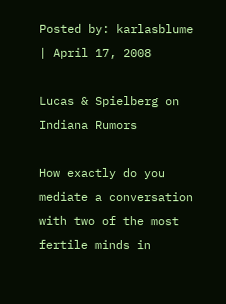Posted by: karlasblume | April 17, 2008

Lucas & Spielberg on Indiana Rumors

How exactly do you mediate a conversation with two of the most fertile minds in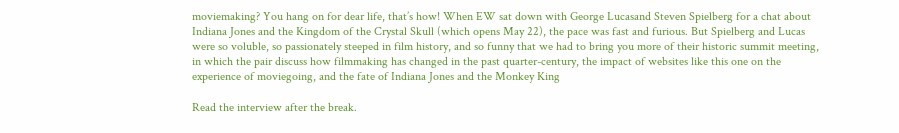moviemaking? You hang on for dear life, that’s how! When EW sat down with George Lucasand Steven Spielberg for a chat about Indiana Jones and the Kingdom of the Crystal Skull (which opens May 22), the pace was fast and furious. But Spielberg and Lucas were so voluble, so passionately steeped in film history, and so funny that we had to bring you more of their historic summit meeting, in which the pair discuss how filmmaking has changed in the past quarter-century, the impact of websites like this one on the experience of moviegoing, and the fate of Indiana Jones and the Monkey King

Read the interview after the break.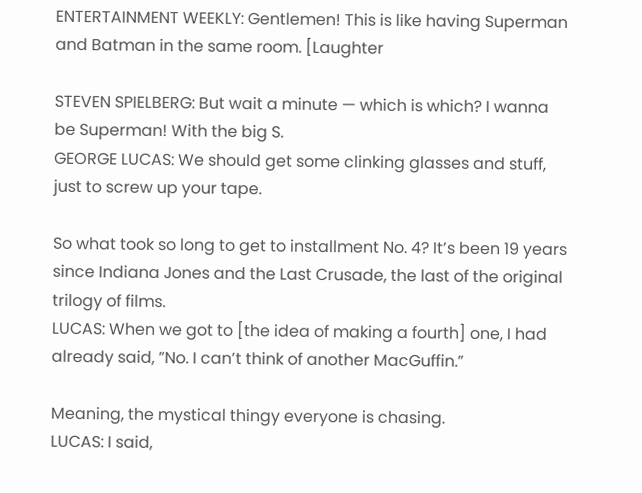ENTERTAINMENT WEEKLY: Gentlemen! This is like having Superman and Batman in the same room. [Laughter

STEVEN SPIELBERG: But wait a minute — which is which? I wanna be Superman! With the big S.
GEORGE LUCAS: We should get some clinking glasses and stuff, just to screw up your tape.

So what took so long to get to installment No. 4? It’s been 19 years since Indiana Jones and the Last Crusade, the last of the original trilogy of films.
LUCAS: When we got to [the idea of making a fourth] one, I had already said, ”No. I can’t think of another MacGuffin.”

Meaning, the mystical thingy everyone is chasing.
LUCAS: I said,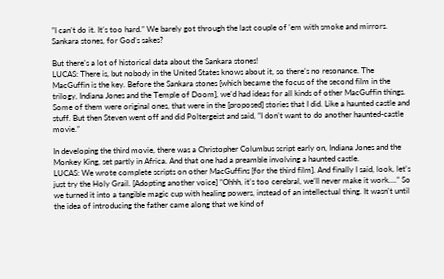”I can’t do it. It’s too hard.” We barely got through the last couple of ’em with smoke and mirrors. Sankara stones, for God’s sakes?

But there’s a lot of historical data about the Sankara stones!
LUCAS: There is, but nobody in the United States knows about it, so there’s no resonance. The MacGuffin is the key. Before the Sankara stones [which became the focus of the second film in the trilogy, Indiana Jones and the Temple of Doom], we’d had ideas for all kinds of other MacGuffin things. Some of them were original ones, that were in the [proposed] stories that I did. Like a haunted castle and stuff. But then Steven went off and did Poltergeist and said, ”I don’t want to do another haunted-castle movie.”

In developing the third movie, there was a Christopher Columbus script early on, Indiana Jones and the Monkey King, set partly in Africa. And that one had a preamble involving a haunted castle.
LUCAS: We wrote complete scripts on other MacGuffins [for the third film]. And finally I said, look, let’s just try the Holy Grail. [Adopting another voice] ”Ohhh, it’s too cerebral, we’ll never make it work….” So we turned it into a tangible magic cup with healing powers, instead of an intellectual thing. It wasn’t until the idea of introducing the father came along that we kind of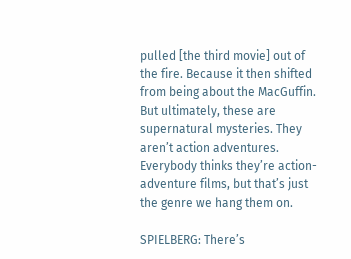pulled [the third movie] out of the fire. Because it then shifted from being about the MacGuffin. But ultimately, these are supernatural mysteries. They aren’t action adventures. Everybody thinks they’re action-adventure films, but that’s just the genre we hang them on.

SPIELBERG: There’s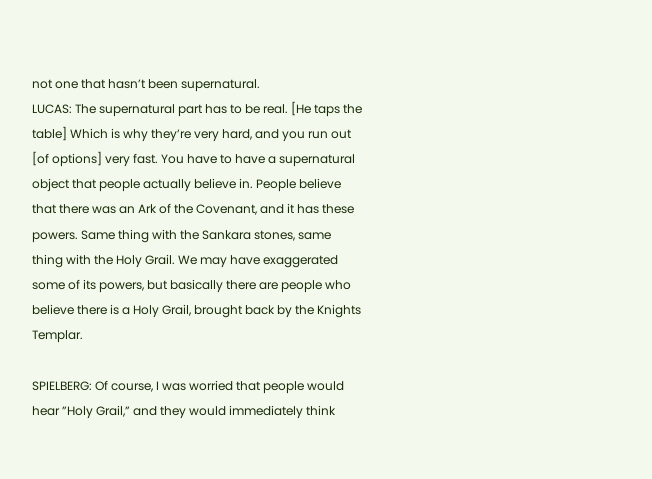not one that hasn’t been supernatural.
LUCAS: The supernatural part has to be real. [He taps the table] Which is why they’re very hard, and you run out [of options] very fast. You have to have a supernatural object that people actually believe in. People believe that there was an Ark of the Covenant, and it has these powers. Same thing with the Sankara stones, same thing with the Holy Grail. We may have exaggerated some of its powers, but basically there are people who believe there is a Holy Grail, brought back by the Knights Templar.

SPIELBERG: Of course, I was worried that people would hear ”Holy Grail,” and they would immediately think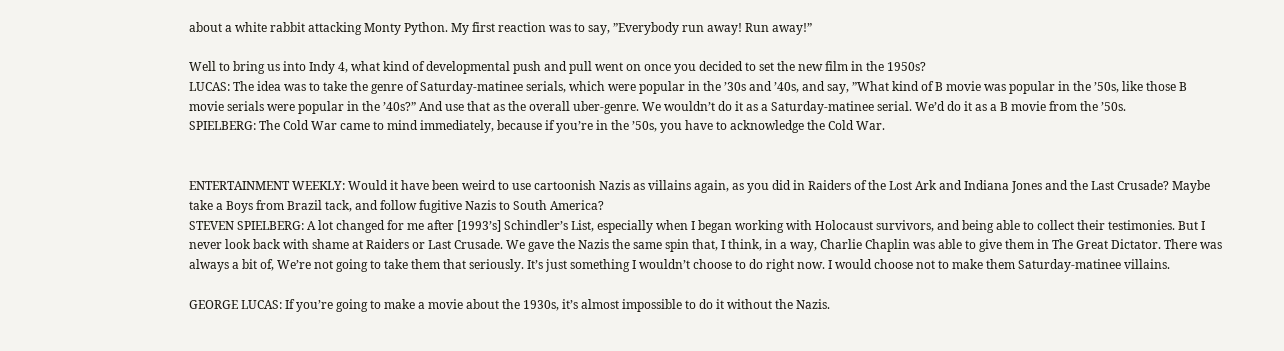about a white rabbit attacking Monty Python. My first reaction was to say, ”Everybody run away! Run away!”

Well to bring us into Indy 4, what kind of developmental push and pull went on once you decided to set the new film in the 1950s?
LUCAS: The idea was to take the genre of Saturday-matinee serials, which were popular in the ’30s and ’40s, and say, ”What kind of B movie was popular in the ’50s, like those B movie serials were popular in the ’40s?” And use that as the overall uber-genre. We wouldn’t do it as a Saturday-matinee serial. We’d do it as a B movie from the ’50s.
SPIELBERG: The Cold War came to mind immediately, because if you’re in the ’50s, you have to acknowledge the Cold War.


ENTERTAINMENT WEEKLY: Would it have been weird to use cartoonish Nazis as villains again, as you did in Raiders of the Lost Ark and Indiana Jones and the Last Crusade? Maybe take a Boys from Brazil tack, and follow fugitive Nazis to South America?
STEVEN SPIELBERG: A lot changed for me after [1993’s] Schindler’s List, especially when I began working with Holocaust survivors, and being able to collect their testimonies. But I never look back with shame at Raiders or Last Crusade. We gave the Nazis the same spin that, I think, in a way, Charlie Chaplin was able to give them in The Great Dictator. There was always a bit of, We’re not going to take them that seriously. It’s just something I wouldn’t choose to do right now. I would choose not to make them Saturday-matinee villains.

GEORGE LUCAS: If you’re going to make a movie about the 1930s, it’s almost impossible to do it without the Nazis.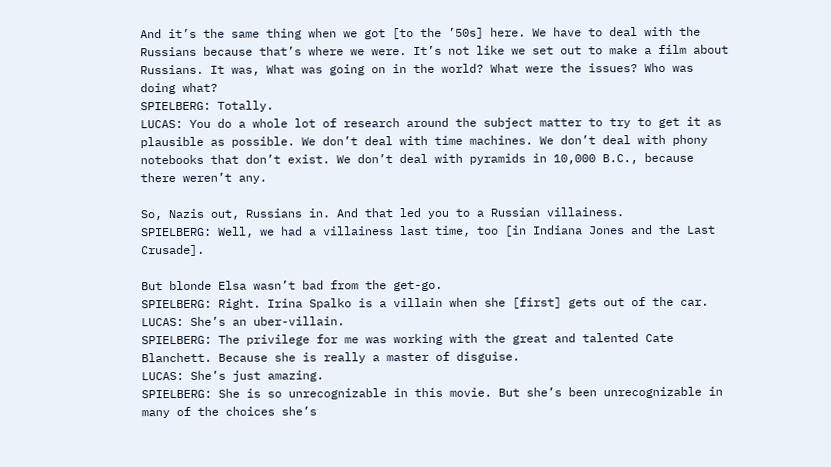And it’s the same thing when we got [to the ’50s] here. We have to deal with the Russians because that’s where we were. It’s not like we set out to make a film about Russians. It was, What was going on in the world? What were the issues? Who was doing what?
SPIELBERG: Totally.
LUCAS: You do a whole lot of research around the subject matter to try to get it as plausible as possible. We don’t deal with time machines. We don’t deal with phony notebooks that don’t exist. We don’t deal with pyramids in 10,000 B.C., because there weren’t any.

So, Nazis out, Russians in. And that led you to a Russian villainess.
SPIELBERG: Well, we had a villainess last time, too [in Indiana Jones and the Last Crusade].

But blonde Elsa wasn’t bad from the get-go.
SPIELBERG: Right. Irina Spalko is a villain when she [first] gets out of the car.
LUCAS: She’s an uber-villain.
SPIELBERG: The privilege for me was working with the great and talented Cate Blanchett. Because she is really a master of disguise.
LUCAS: She’s just amazing.
SPIELBERG: She is so unrecognizable in this movie. But she’s been unrecognizable in many of the choices she’s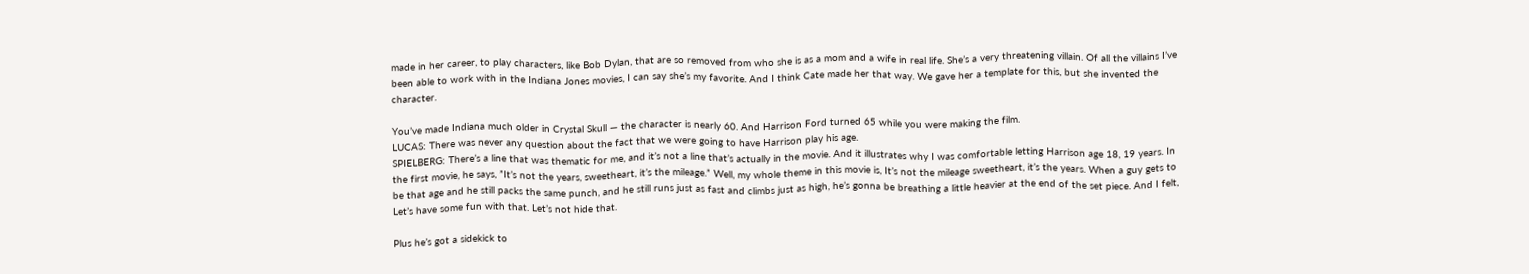made in her career, to play characters, like Bob Dylan, that are so removed from who she is as a mom and a wife in real life. She’s a very threatening villain. Of all the villains I’ve been able to work with in the Indiana Jones movies, I can say she’s my favorite. And I think Cate made her that way. We gave her a template for this, but she invented the character.

You’ve made Indiana much older in Crystal Skull — the character is nearly 60. And Harrison Ford turned 65 while you were making the film.
LUCAS: There was never any question about the fact that we were going to have Harrison play his age.
SPIELBERG: There’s a line that was thematic for me, and it’s not a line that’s actually in the movie. And it illustrates why I was comfortable letting Harrison age 18, 19 years. In the first movie, he says, ”It’s not the years, sweetheart, it’s the mileage.” Well, my whole theme in this movie is, It’s not the mileage sweetheart, it’s the years. When a guy gets to be that age and he still packs the same punch, and he still runs just as fast and climbs just as high, he’s gonna be breathing a little heavier at the end of the set piece. And I felt, Let’s have some fun with that. Let’s not hide that.

Plus he’s got a sidekick to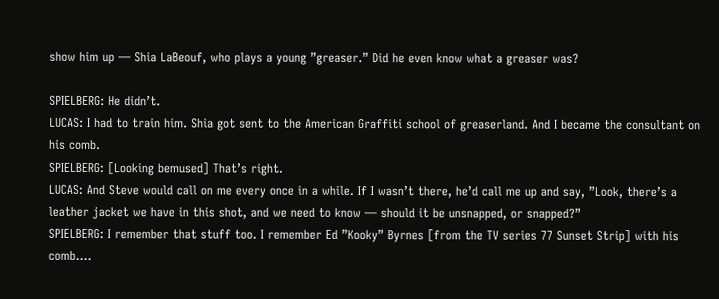show him up — Shia LaBeouf, who plays a young ”greaser.” Did he even know what a greaser was?

SPIELBERG: He didn’t.
LUCAS: I had to train him. Shia got sent to the American Graffiti school of greaserland. And I became the consultant on his comb.
SPIELBERG: [Looking bemused] That’s right.
LUCAS: And Steve would call on me every once in a while. If I wasn’t there, he’d call me up and say, ”Look, there’s a leather jacket we have in this shot, and we need to know — should it be unsnapped, or snapped?”
SPIELBERG: I remember that stuff too. I remember Ed ”Kooky” Byrnes [from the TV series 77 Sunset Strip] with his comb….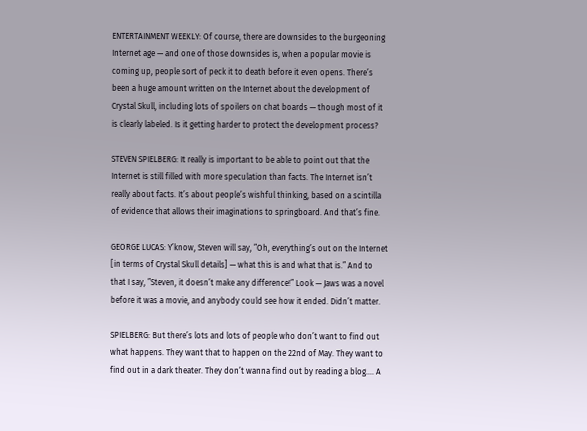ENTERTAINMENT WEEKLY: Of course, there are downsides to the burgeoning Internet age — and one of those downsides is, when a popular movie is coming up, people sort of peck it to death before it even opens. There’s been a huge amount written on the Internet about the development of Crystal Skull, including lots of spoilers on chat boards — though most of it is clearly labeled. Is it getting harder to protect the development process?

STEVEN SPIELBERG: It really is important to be able to point out that the Internet is still filled with more speculation than facts. The Internet isn’t really about facts. It’s about people’s wishful thinking, based on a scintilla of evidence that allows their imaginations to springboard. And that’s fine.

GEORGE LUCAS: Y’know, Steven will say, ”Oh, everything’s out on the Internet [in terms of Crystal Skull details] — what this is and what that is.” And to that I say, ”Steven, it doesn’t make any difference!” Look — Jaws was a novel before it was a movie, and anybody could see how it ended. Didn’t matter.

SPIELBERG: But there’s lots and lots of people who don’t want to find out what happens. They want that to happen on the 22nd of May. They want to find out in a dark theater. They don’t wanna find out by reading a blog…. A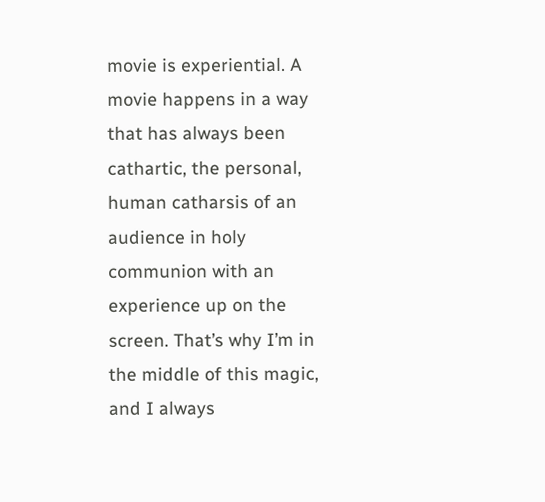movie is experiential. A movie happens in a way that has always been cathartic, the personal, human catharsis of an audience in holy communion with an experience up on the screen. That’s why I’m in the middle of this magic, and I always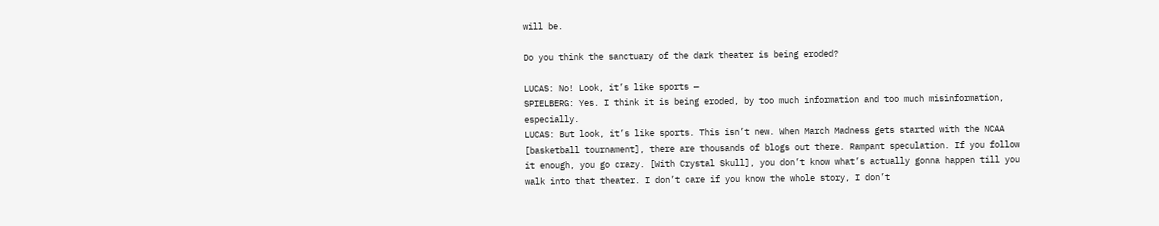will be.

Do you think the sanctuary of the dark theater is being eroded?

LUCAS: No! Look, it’s like sports —
SPIELBERG: Yes. I think it is being eroded, by too much information and too much misinformation, especially.
LUCAS: But look, it’s like sports. This isn’t new. When March Madness gets started with the NCAA [basketball tournament], there are thousands of blogs out there. Rampant speculation. If you follow it enough, you go crazy. [With Crystal Skull], you don’t know what’s actually gonna happen till you walk into that theater. I don’t care if you know the whole story, I don’t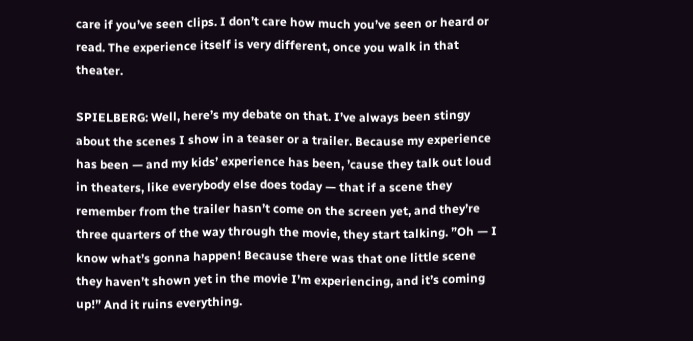care if you’ve seen clips. I don’t care how much you’ve seen or heard or read. The experience itself is very different, once you walk in that theater.

SPIELBERG: Well, here’s my debate on that. I’ve always been stingy about the scenes I show in a teaser or a trailer. Because my experience has been — and my kids’ experience has been, ’cause they talk out loud in theaters, like everybody else does today — that if a scene they remember from the trailer hasn’t come on the screen yet, and they’re three quarters of the way through the movie, they start talking. ”Oh — I know what’s gonna happen! Because there was that one little scene they haven’t shown yet in the movie I’m experiencing, and it’s coming up!” And it ruins everything.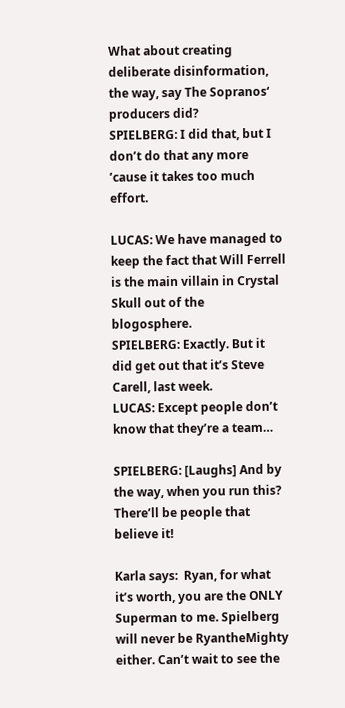What about creating deliberate disinformation, the way, say The Sopranos‘ producers did?
SPIELBERG: I did that, but I don’t do that any more ’cause it takes too much effort.

LUCAS: We have managed to keep the fact that Will Ferrell is the main villain in Crystal Skull out of the blogosphere.
SPIELBERG: Exactly. But it did get out that it’s Steve Carell, last week.
LUCAS: Except people don’t know that they’re a team…

SPIELBERG: [Laughs] And by the way, when you run this? There’ll be people that believe it!

Karla says:  Ryan, for what it’s worth, you are the ONLY Superman to me. Spielberg will never be RyantheMighty either. Can’t wait to see the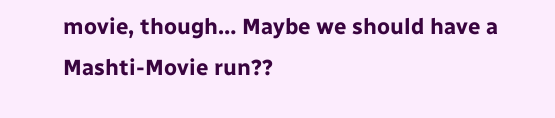movie, though… Maybe we should have a Mashti-Movie run??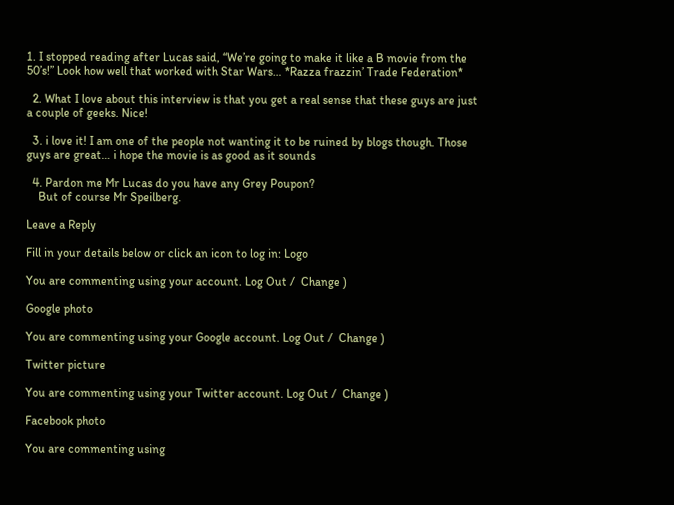1. I stopped reading after Lucas said, “We’re going to make it like a B movie from the 50’s!” Look how well that worked with Star Wars… *Razza frazzin’ Trade Federation*

  2. What I love about this interview is that you get a real sense that these guys are just a couple of geeks. Nice!

  3. i love it! I am one of the people not wanting it to be ruined by blogs though. Those guys are great… i hope the movie is as good as it sounds

  4. Pardon me Mr Lucas do you have any Grey Poupon?
    But of course Mr Speilberg.

Leave a Reply

Fill in your details below or click an icon to log in: Logo

You are commenting using your account. Log Out /  Change )

Google photo

You are commenting using your Google account. Log Out /  Change )

Twitter picture

You are commenting using your Twitter account. Log Out /  Change )

Facebook photo

You are commenting using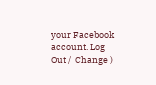your Facebook account. Log Out /  Change )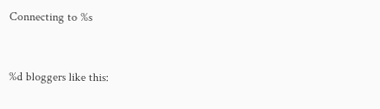Connecting to %s


%d bloggers like this: